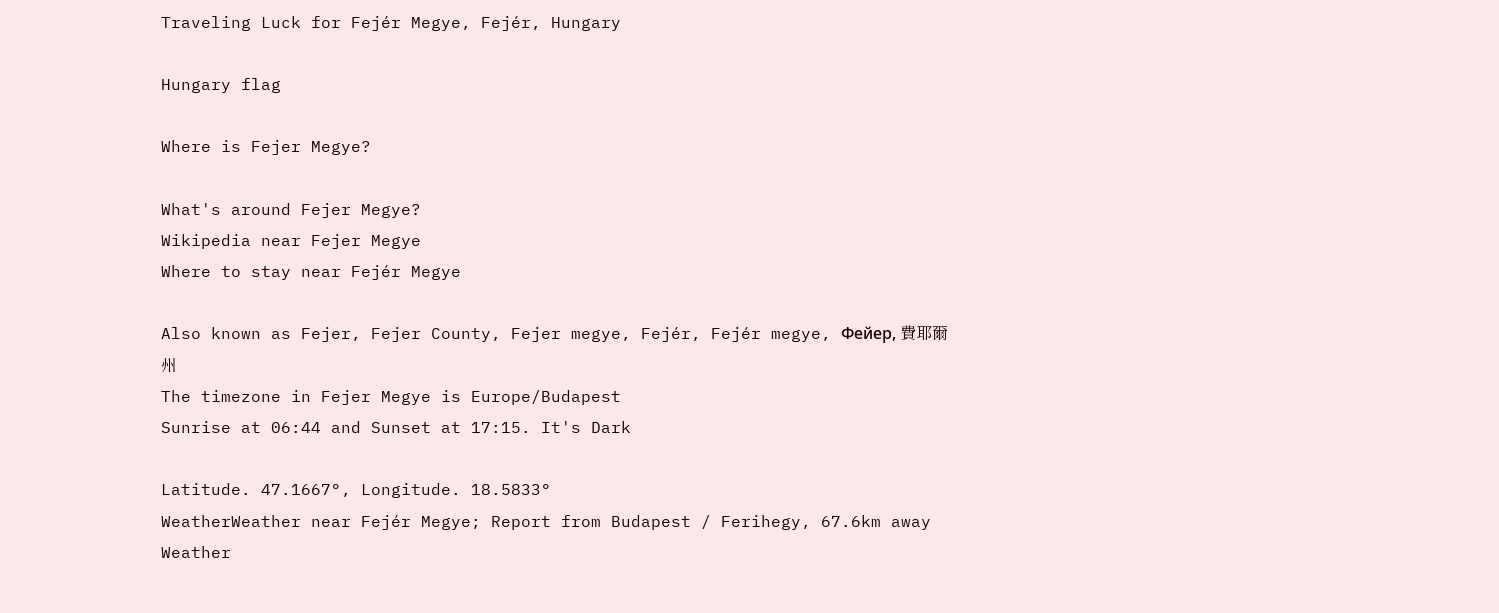Traveling Luck for Fejér Megye, Fejér, Hungary

Hungary flag

Where is Fejer Megye?

What's around Fejer Megye?
Wikipedia near Fejer Megye
Where to stay near Fejér Megye

Also known as Fejer, Fejer County, Fejer megye, Fejér, Fejér megye, Фейер, 費耶爾州
The timezone in Fejer Megye is Europe/Budapest
Sunrise at 06:44 and Sunset at 17:15. It's Dark

Latitude. 47.1667°, Longitude. 18.5833°
WeatherWeather near Fejér Megye; Report from Budapest / Ferihegy, 67.6km away
Weather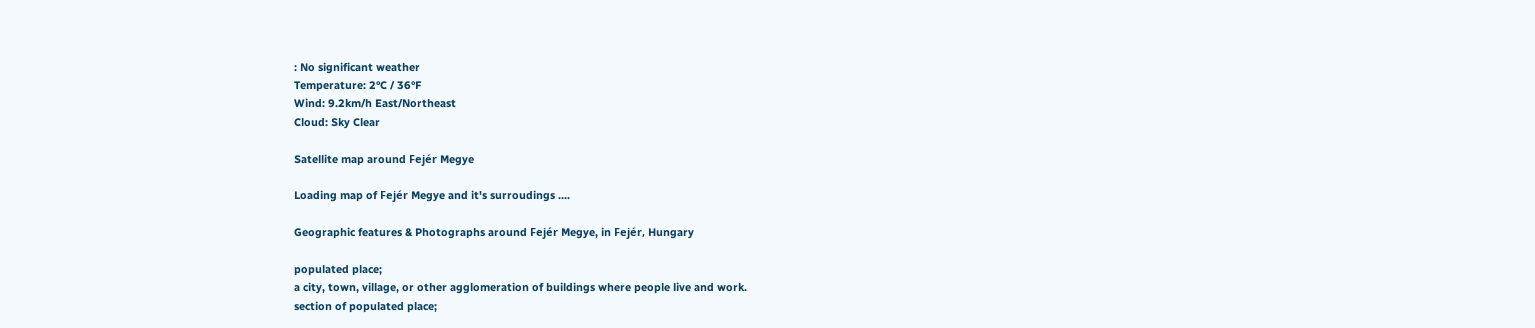: No significant weather
Temperature: 2°C / 36°F
Wind: 9.2km/h East/Northeast
Cloud: Sky Clear

Satellite map around Fejér Megye

Loading map of Fejér Megye and it's surroudings ....

Geographic features & Photographs around Fejér Megye, in Fejér, Hungary

populated place;
a city, town, village, or other agglomeration of buildings where people live and work.
section of populated place;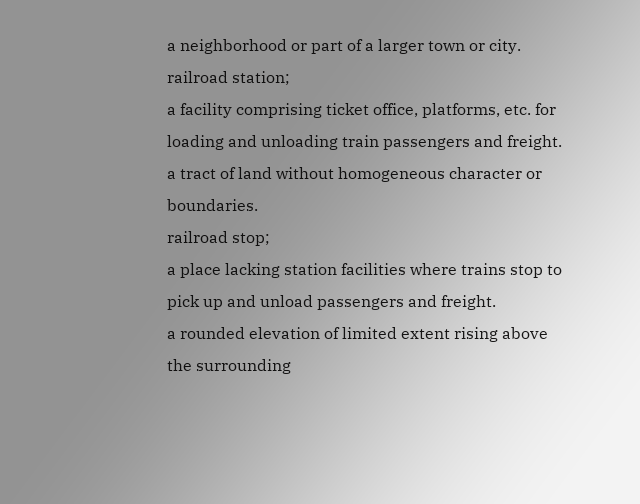a neighborhood or part of a larger town or city.
railroad station;
a facility comprising ticket office, platforms, etc. for loading and unloading train passengers and freight.
a tract of land without homogeneous character or boundaries.
railroad stop;
a place lacking station facilities where trains stop to pick up and unload passengers and freight.
a rounded elevation of limited extent rising above the surrounding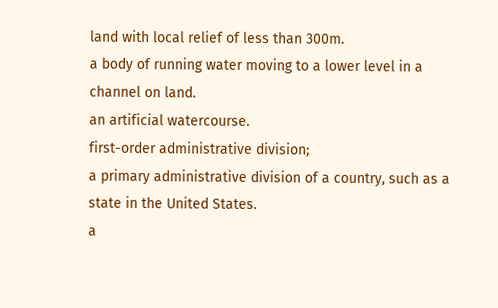land with local relief of less than 300m.
a body of running water moving to a lower level in a channel on land.
an artificial watercourse.
first-order administrative division;
a primary administrative division of a country, such as a state in the United States.
a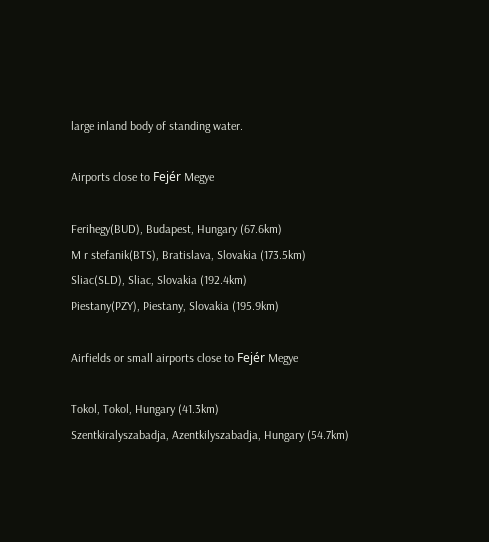large inland body of standing water.

Airports close to Fejér Megye

Ferihegy(BUD), Budapest, Hungary (67.6km)
M r stefanik(BTS), Bratislava, Slovakia (173.5km)
Sliac(SLD), Sliac, Slovakia (192.4km)
Piestany(PZY), Piestany, Slovakia (195.9km)

Airfields or small airports close to Fejér Megye

Tokol, Tokol, Hungary (41.3km)
Szentkiralyszabadja, Azentkilyszabadja, Hungary (54.7km)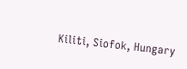Kiliti, Siofok, Hungary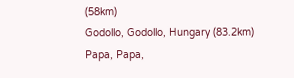(58km)
Godollo, Godollo, Hungary (83.2km)
Papa, Papa,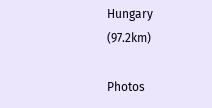Hungary (97.2km)

Photos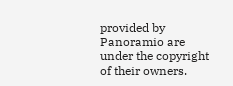provided by Panoramio are under the copyright of their owners.